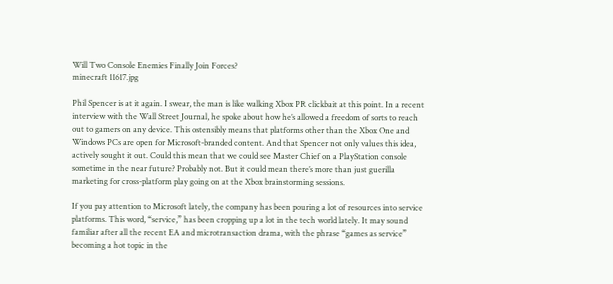Will Two Console Enemies Finally Join Forces?
minecraft 11617.jpg

Phil Spencer is at it again. I swear, the man is like walking Xbox PR clickbait at this point. In a recent interview with the Wall Street Journal, he spoke about how he’s allowed a freedom of sorts to reach out to gamers on any device. This ostensibly means that platforms other than the Xbox One and Windows PCs are open for Microsoft-branded content. And that Spencer not only values this idea, actively sought it out. Could this mean that we could see Master Chief on a PlayStation console sometime in the near future? Probably not. But it could mean there’s more than just guerilla marketing for cross-platform play going on at the Xbox brainstorming sessions.

If you pay attention to Microsoft lately, the company has been pouring a lot of resources into service platforms. This word, “service,” has been cropping up a lot in the tech world lately. It may sound familiar after all the recent EA and microtransaction drama, with the phrase “games as service” becoming a hot topic in the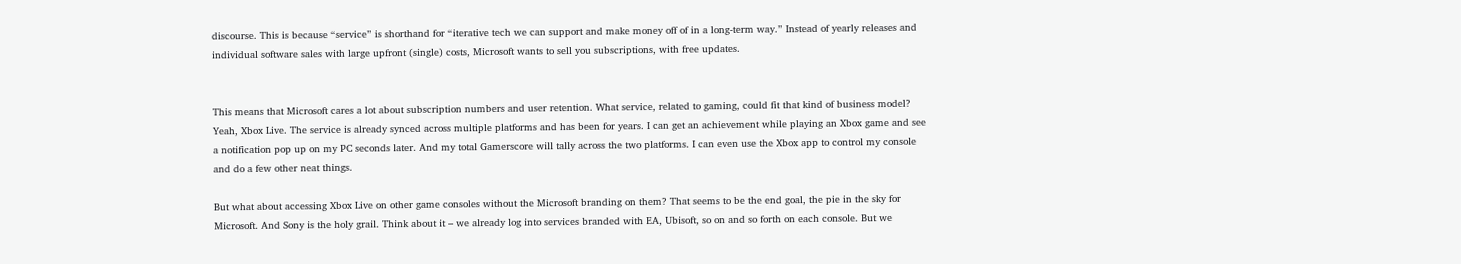discourse. This is because “service” is shorthand for “iterative tech we can support and make money off of in a long-term way.” Instead of yearly releases and individual software sales with large upfront (single) costs, Microsoft wants to sell you subscriptions, with free updates.


This means that Microsoft cares a lot about subscription numbers and user retention. What service, related to gaming, could fit that kind of business model? Yeah, Xbox Live. The service is already synced across multiple platforms and has been for years. I can get an achievement while playing an Xbox game and see a notification pop up on my PC seconds later. And my total Gamerscore will tally across the two platforms. I can even use the Xbox app to control my console and do a few other neat things.

But what about accessing Xbox Live on other game consoles without the Microsoft branding on them? That seems to be the end goal, the pie in the sky for Microsoft. And Sony is the holy grail. Think about it – we already log into services branded with EA, Ubisoft, so on and so forth on each console. But we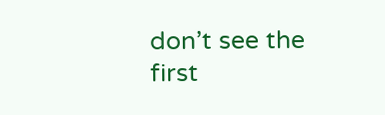don’t see the first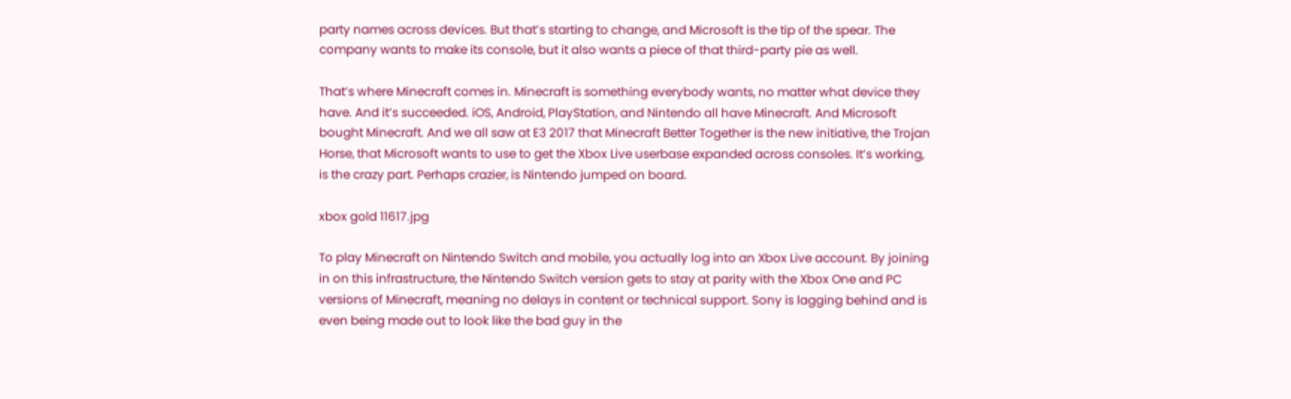party names across devices. But that’s starting to change, and Microsoft is the tip of the spear. The company wants to make its console, but it also wants a piece of that third-party pie as well.

That’s where Minecraft comes in. Minecraft is something everybody wants, no matter what device they have. And it’s succeeded. iOS, Android, PlayStation, and Nintendo all have Minecraft. And Microsoft bought Minecraft. And we all saw at E3 2017 that Minecraft Better Together is the new initiative, the Trojan Horse, that Microsoft wants to use to get the Xbox Live userbase expanded across consoles. It’s working, is the crazy part. Perhaps crazier, is Nintendo jumped on board.

xbox gold 11617.jpg

To play Minecraft on Nintendo Switch and mobile, you actually log into an Xbox Live account. By joining in on this infrastructure, the Nintendo Switch version gets to stay at parity with the Xbox One and PC versions of Minecraft, meaning no delays in content or technical support. Sony is lagging behind and is even being made out to look like the bad guy in the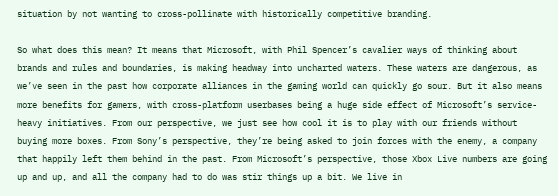situation by not wanting to cross-pollinate with historically competitive branding.

So what does this mean? It means that Microsoft, with Phil Spencer’s cavalier ways of thinking about brands and rules and boundaries, is making headway into uncharted waters. These waters are dangerous, as we’ve seen in the past how corporate alliances in the gaming world can quickly go sour. But it also means more benefits for gamers, with cross-platform userbases being a huge side effect of Microsoft’s service-heavy initiatives. From our perspective, we just see how cool it is to play with our friends without buying more boxes. From Sony’s perspective, they’re being asked to join forces with the enemy, a company that happily left them behind in the past. From Microsoft’s perspective, those Xbox Live numbers are going up and up, and all the company had to do was stir things up a bit. We live in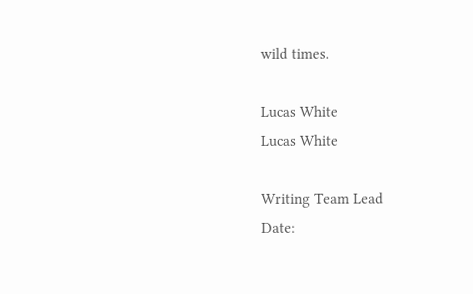wild times.

Lucas White
Lucas White

Writing Team Lead
Date: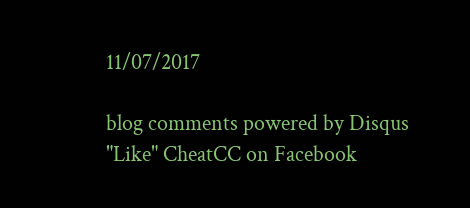11/07/2017

blog comments powered by Disqus
"Like" CheatCC on Facebook